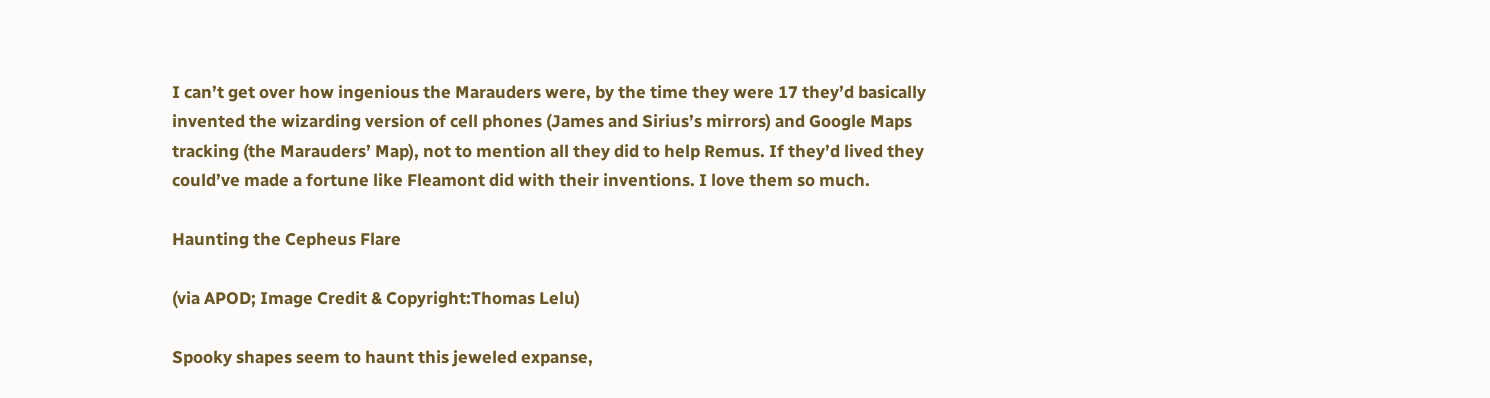I can’t get over how ingenious the Marauders were, by the time they were 17 they’d basically invented the wizarding version of cell phones (James and Sirius’s mirrors) and Google Maps tracking (the Marauders’ Map), not to mention all they did to help Remus. If they’d lived they could’ve made a fortune like Fleamont did with their inventions. I love them so much.

Haunting the Cepheus Flare

(via APOD; Image Credit & Copyright:Thomas Lelu)

Spooky shapes seem to haunt this jeweled expanse,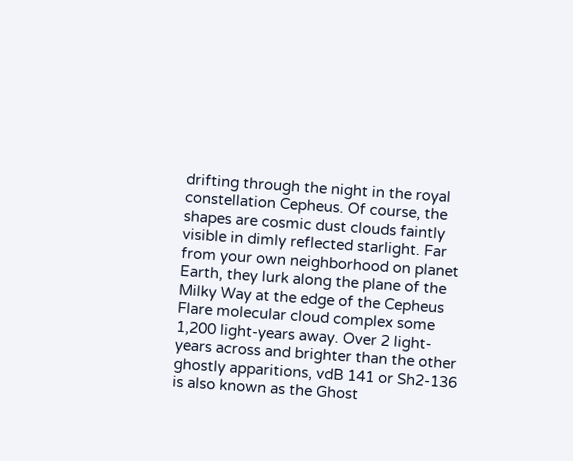drifting through the night in the royal constellation Cepheus. Of course, the shapes are cosmic dust clouds faintly visible in dimly reflected starlight. Far from your own neighborhood on planet Earth, they lurk along the plane of the Milky Way at the edge of the Cepheus Flare molecular cloud complex some 1,200 light-years away. Over 2 light-years across and brighter than the other ghostly apparitions, vdB 141 or Sh2-136 is also known as the Ghost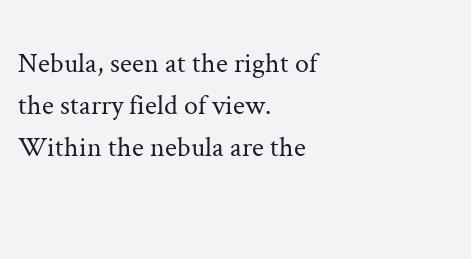Nebula, seen at the right of the starry field of view. Within the nebula are the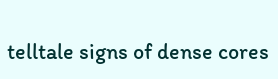telltale signs of dense cores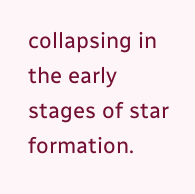collapsing in the early stages of star formation.